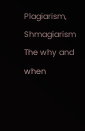Plagiarism, Shmagiarism
The why and when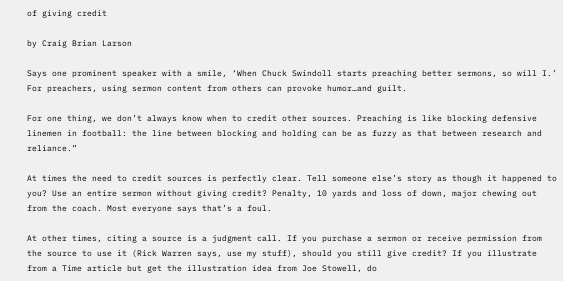of giving credit

by Craig Brian Larson

Says one prominent speaker with a smile, ‘When Chuck Swindoll starts preaching better sermons, so will I.’ For preachers, using sermon content from others can provoke humor…and guilt.

For one thing, we don’t always know when to credit other sources. Preaching is like blocking defensive linemen in football: the line between blocking and holding can be as fuzzy as that between research and reliance.”

At times the need to credit sources is perfectly clear. Tell someone else’s story as though it happened to you? Use an entire sermon without giving credit? Penalty, 10 yards and loss of down, major chewing out from the coach. Most everyone says that’s a foul.

At other times, citing a source is a judgment call. If you purchase a sermon or receive permission from the source to use it (Rick Warren says, use my stuff), should you still give credit? If you illustrate from a Time article but get the illustration idea from Joe Stowell, do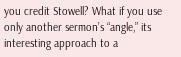you credit Stowell? What if you use only another sermon’s “angle,” its interesting approach to a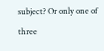subject? Or only one of three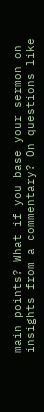main points? What if you base your sermon on insights from a commentary? On questions like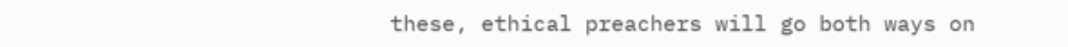these, ethical preachers will go both ways on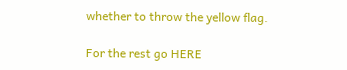whether to throw the yellow flag.

For the rest go HERE